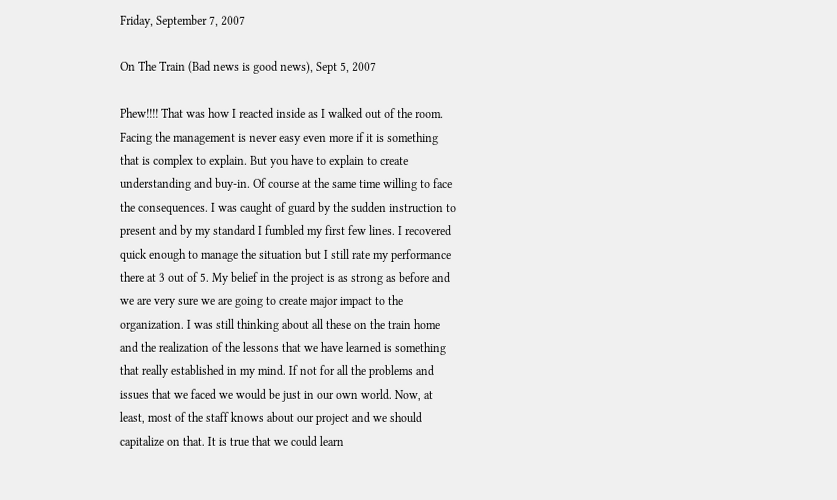Friday, September 7, 2007

On The Train (Bad news is good news), Sept 5, 2007

Phew!!!! That was how I reacted inside as I walked out of the room. Facing the management is never easy even more if it is something that is complex to explain. But you have to explain to create understanding and buy-in. Of course at the same time willing to face the consequences. I was caught of guard by the sudden instruction to present and by my standard I fumbled my first few lines. I recovered quick enough to manage the situation but I still rate my performance there at 3 out of 5. My belief in the project is as strong as before and we are very sure we are going to create major impact to the organization. I was still thinking about all these on the train home and the realization of the lessons that we have learned is something that really established in my mind. If not for all the problems and issues that we faced we would be just in our own world. Now, at least, most of the staff knows about our project and we should capitalize on that. It is true that we could learn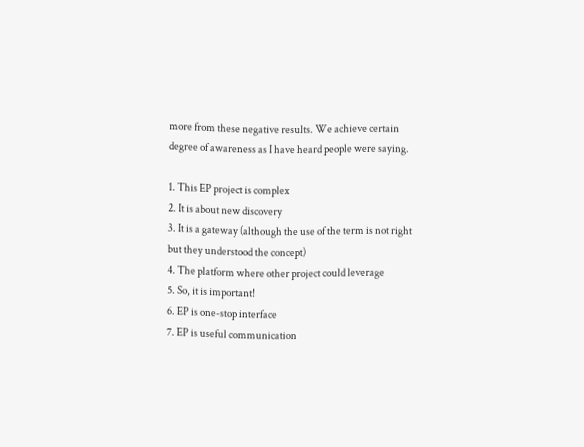more from these negative results. We achieve certain degree of awareness as I have heard people were saying.

1. This EP project is complex
2. It is about new discovery
3. It is a gateway (although the use of the term is not right but they understood the concept)
4. The platform where other project could leverage
5. So, it is important!
6. EP is one-stop interface
7. EP is useful communication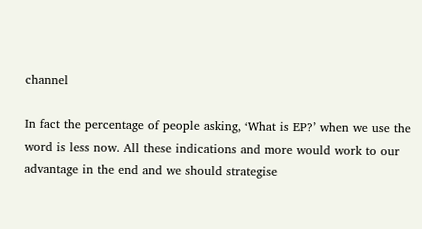channel

In fact the percentage of people asking, ‘What is EP?’ when we use the word is less now. All these indications and more would work to our advantage in the end and we should strategise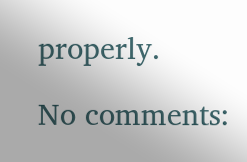properly.

No comments: